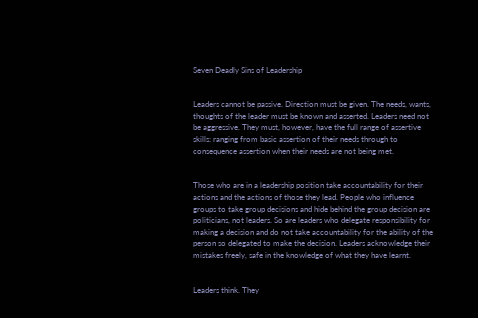Seven Deadly Sins of Leadership


Leaders cannot be passive. Direction must be given. The needs, wants, thoughts of the leader must be known and asserted. Leaders need not be aggressive. They must, however, have the full range of assertive skills: ranging from basic assertion of their needs through to consequence assertion when their needs are not being met.


Those who are in a leadership position take accountability for their actions and the actions of those they lead. People who influence groups to take group decisions and hide behind the group decision are politicians, not leaders. So are leaders who delegate responsibility for making a decision and do not take accountability for the ability of the person so delegated to make the decision. Leaders acknowledge their mistakes freely, safe in the knowledge of what they have learnt.


Leaders think. They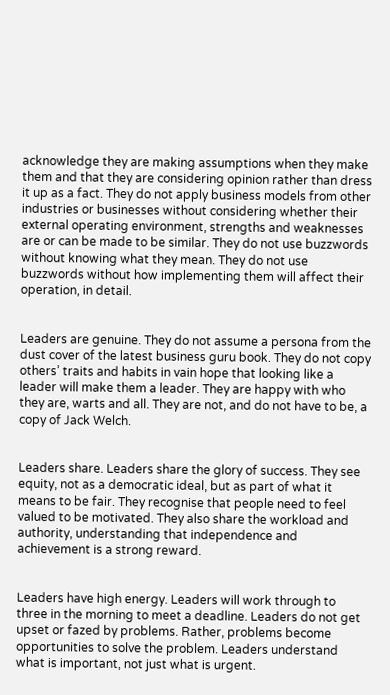acknowledge they are making assumptions when they make them and that they are considering opinion rather than dress it up as a fact. They do not apply business models from other industries or businesses without considering whether their external operating environment, strengths and weaknesses are or can be made to be similar. They do not use buzzwords without knowing what they mean. They do not use buzzwords without how implementing them will affect their operation, in detail.


Leaders are genuine. They do not assume a persona from the dust cover of the latest business guru book. They do not copy others’ traits and habits in vain hope that looking like a leader will make them a leader. They are happy with who they are, warts and all. They are not, and do not have to be, a copy of Jack Welch.


Leaders share. Leaders share the glory of success. They see equity, not as a democratic ideal, but as part of what it means to be fair. They recognise that people need to feel valued to be motivated. They also share the workload and authority, understanding that independence and achievement is a strong reward.


Leaders have high energy. Leaders will work through to three in the morning to meet a deadline. Leaders do not get upset or fazed by problems. Rather, problems become opportunities to solve the problem. Leaders understand what is important, not just what is urgent.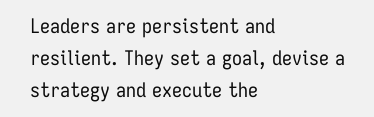Leaders are persistent and resilient. They set a goal, devise a strategy and execute the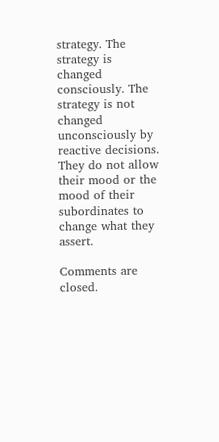strategy. The strategy is changed consciously. The strategy is not changed unconsciously by reactive decisions. They do not allow their mood or the mood of their subordinates to change what they assert.

Comments are closed.